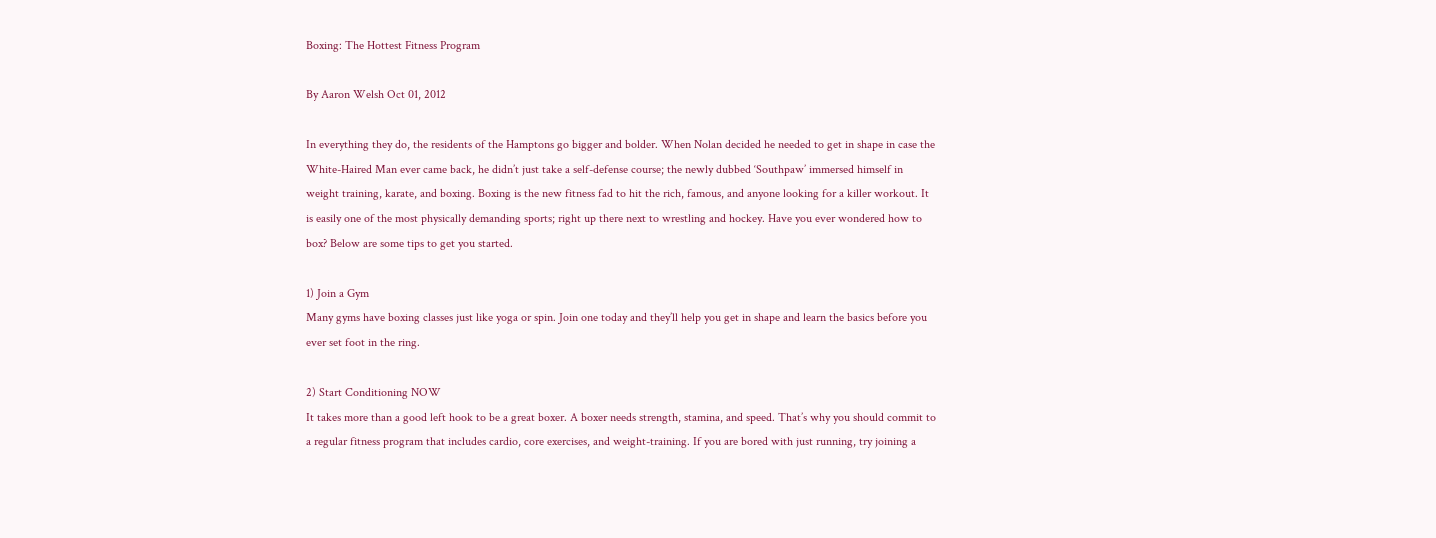Boxing: The Hottest Fitness Program

By Aaron Welsh Oct 01, 2012

In everything they do, the residents of the Hamptons go bigger and bolder. When Nolan decided he needed to get in shape in case the White-Haired Man ever came back, he didn’t just take a self-defense course; the newly dubbed ‘Southpaw’ immersed himself in weight training, karate, and boxing. Boxing is the new fitness fad to hit the rich, famous, and anyone looking for a killer workout. It is easily one of the most physically demanding sports; right up there next to wrestling and hockey. Have you ever wondered how to box? Below are some tips to get you started.

1) Join a Gym
Many gyms have boxing classes just like yoga or spin. Join one today and they’ll help you get in shape and learn the basics before you ever set foot in the ring.

2) Start Conditioning NOW
It takes more than a good left hook to be a great boxer. A boxer needs strength, stamina, and speed. That’s why you should commit to a regular fitness program that includes cardio, core exercises, and weight-training. If you are bored with just running, try joining a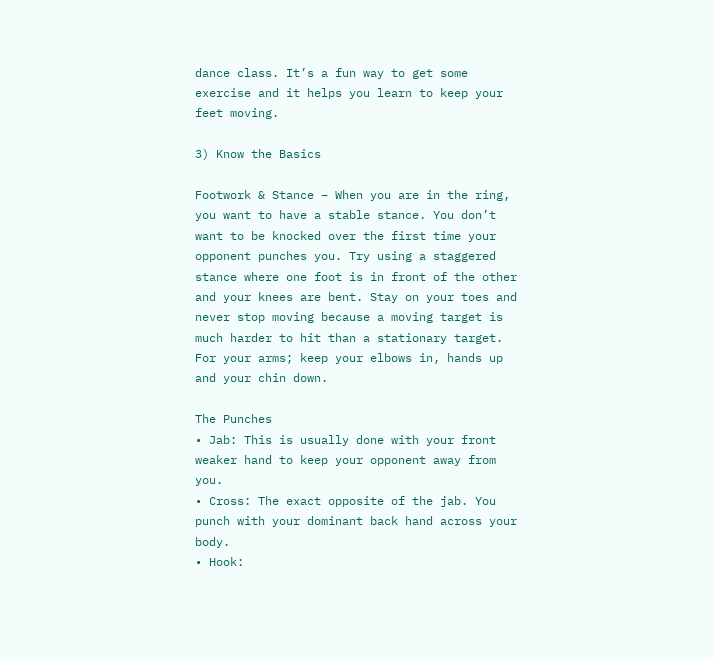dance class. It’s a fun way to get some exercise and it helps you learn to keep your feet moving.

3) Know the Basics

Footwork & Stance – When you are in the ring, you want to have a stable stance. You don’t want to be knocked over the first time your opponent punches you. Try using a staggered stance where one foot is in front of the other and your knees are bent. Stay on your toes and never stop moving because a moving target is much harder to hit than a stationary target. For your arms; keep your elbows in, hands up and your chin down.

The Punches
• Jab: This is usually done with your front weaker hand to keep your opponent away from you.
• Cross: The exact opposite of the jab. You punch with your dominant back hand across your body.
• Hook: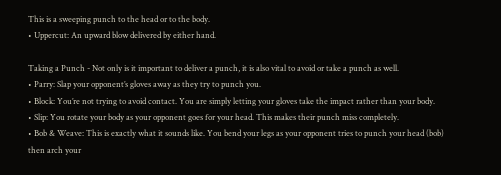This is a sweeping punch to the head or to the body.
• Uppercut: An upward blow delivered by either hand.

Taking a Punch - Not only is it important to deliver a punch, it is also vital to avoid or take a punch as well.
• Parry: Slap your opponent’s gloves away as they try to punch you.
• Block: You’re not trying to avoid contact. You are simply letting your gloves take the impact rather than your body.
• Slip: You rotate your body as your opponent goes for your head. This makes their punch miss completely.
• Bob & Weave: This is exactly what it sounds like. You bend your legs as your opponent tries to punch your head (bob) then arch your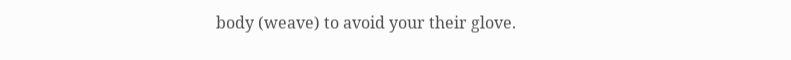body (weave) to avoid your their glove.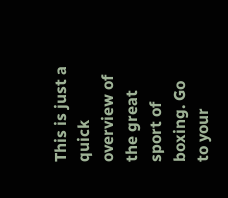This is just a quick overview of the great sport of boxing. Go to your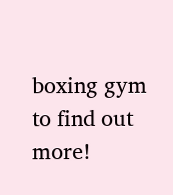boxing gym to find out more!